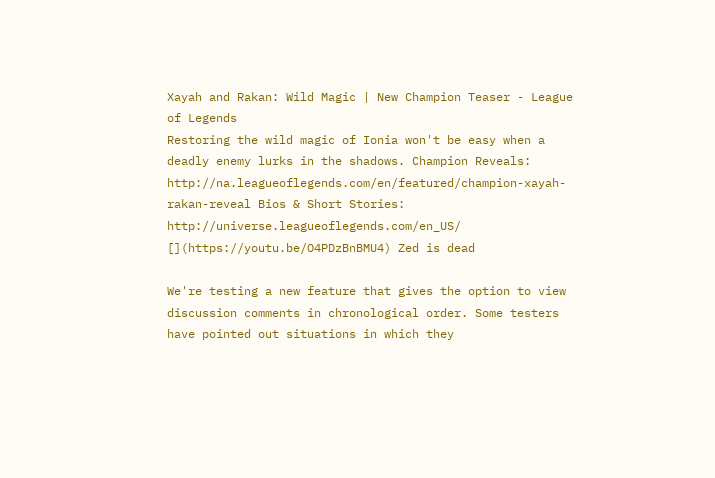Xayah and Rakan: Wild Magic | New Champion Teaser - League of Legends
Restoring the wild magic of Ionia won't be easy when a deadly enemy lurks in the shadows. Champion Reveals: http://na.leagueoflegends.com/en/featured/champion-xayah-rakan-reveal Bios & Short Stories: http://universe.leagueoflegends.com/en_US/
[](https://youtu.be/O4PDzBnBMU4) Zed is dead

We're testing a new feature that gives the option to view discussion comments in chronological order. Some testers have pointed out situations in which they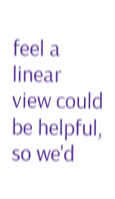feel a linear view could be helpful, so we'd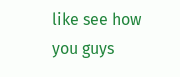like see how you guys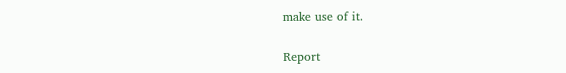make use of it.

Report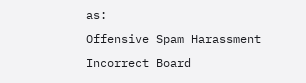as:
Offensive Spam Harassment Incorrect Board